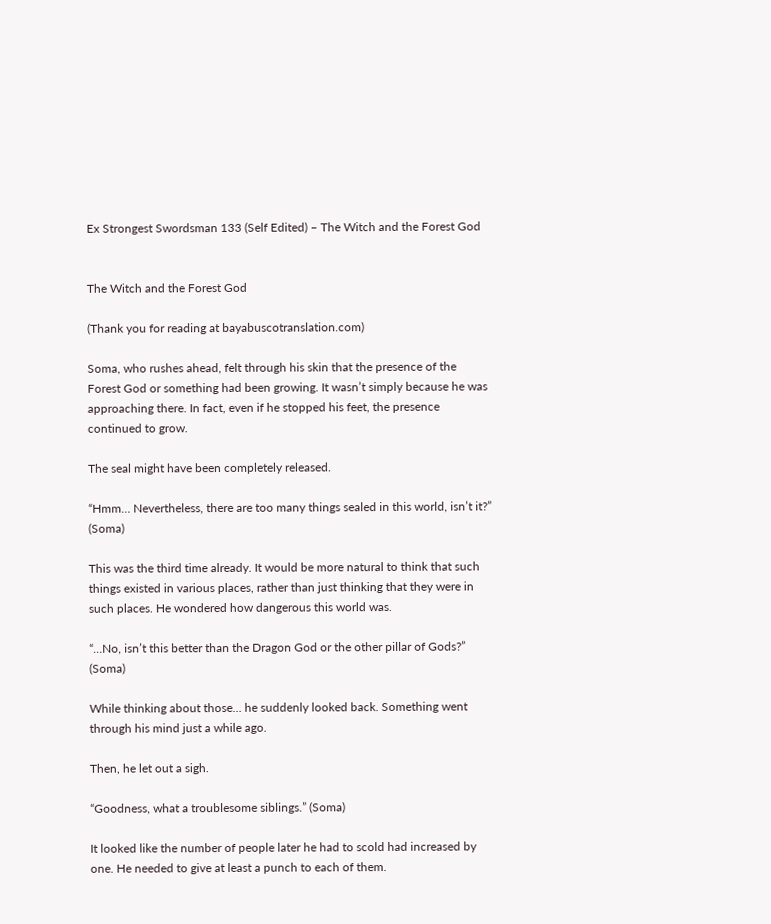Ex Strongest Swordsman 133 (Self Edited) – The Witch and the Forest God


The Witch and the Forest God

(Thank you for reading at bayabuscotranslation.com)

Soma, who rushes ahead, felt through his skin that the presence of the Forest God or something had been growing. It wasn’t simply because he was approaching there. In fact, even if he stopped his feet, the presence continued to grow.

The seal might have been completely released.

“Hmm… Nevertheless, there are too many things sealed in this world, isn’t it?” (Soma)

This was the third time already. It would be more natural to think that such things existed in various places, rather than just thinking that they were in such places. He wondered how dangerous this world was.

“…No, isn’t this better than the Dragon God or the other pillar of Gods?” (Soma)

While thinking about those… he suddenly looked back. Something went through his mind just a while ago.

Then, he let out a sigh.

“Goodness, what a troublesome siblings.” (Soma)

It looked like the number of people later he had to scold had increased by one. He needed to give at least a punch to each of them.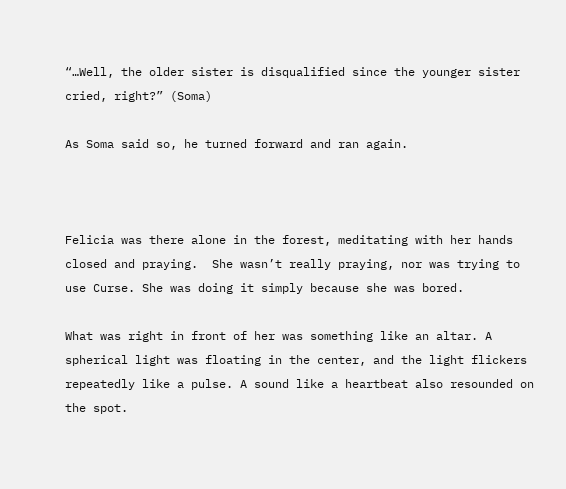“…Well, the older sister is disqualified since the younger sister cried, right?” (Soma)

As Soma said so, he turned forward and ran again.



Felicia was there alone in the forest, meditating with her hands closed and praying.  She wasn’t really praying, nor was trying to use Curse. She was doing it simply because she was bored.

What was right in front of her was something like an altar. A spherical light was floating in the center, and the light flickers repeatedly like a pulse. A sound like a heartbeat also resounded on the spot.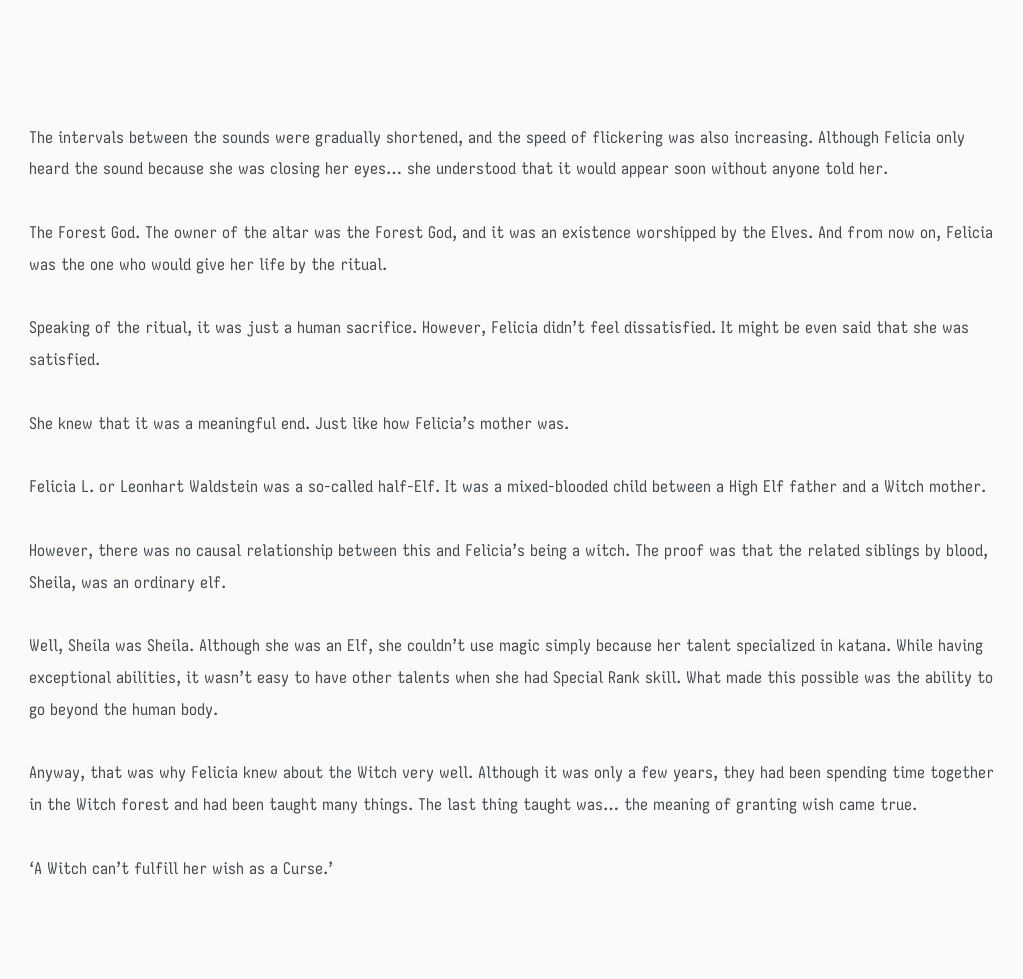The intervals between the sounds were gradually shortened, and the speed of flickering was also increasing. Although Felicia only heard the sound because she was closing her eyes… she understood that it would appear soon without anyone told her.

The Forest God. The owner of the altar was the Forest God, and it was an existence worshipped by the Elves. And from now on, Felicia was the one who would give her life by the ritual.

Speaking of the ritual, it was just a human sacrifice. However, Felicia didn’t feel dissatisfied. It might be even said that she was satisfied.

She knew that it was a meaningful end. Just like how Felicia’s mother was.

Felicia L. or Leonhart Waldstein was a so-called half-Elf. It was a mixed-blooded child between a High Elf father and a Witch mother.

However, there was no causal relationship between this and Felicia’s being a witch. The proof was that the related siblings by blood, Sheila, was an ordinary elf.

Well, Sheila was Sheila. Although she was an Elf, she couldn’t use magic simply because her talent specialized in katana. While having exceptional abilities, it wasn’t easy to have other talents when she had Special Rank skill. What made this possible was the ability to go beyond the human body.

Anyway, that was why Felicia knew about the Witch very well. Although it was only a few years, they had been spending time together in the Witch forest and had been taught many things. The last thing taught was… the meaning of granting wish came true.

‘A Witch can’t fulfill her wish as a Curse.’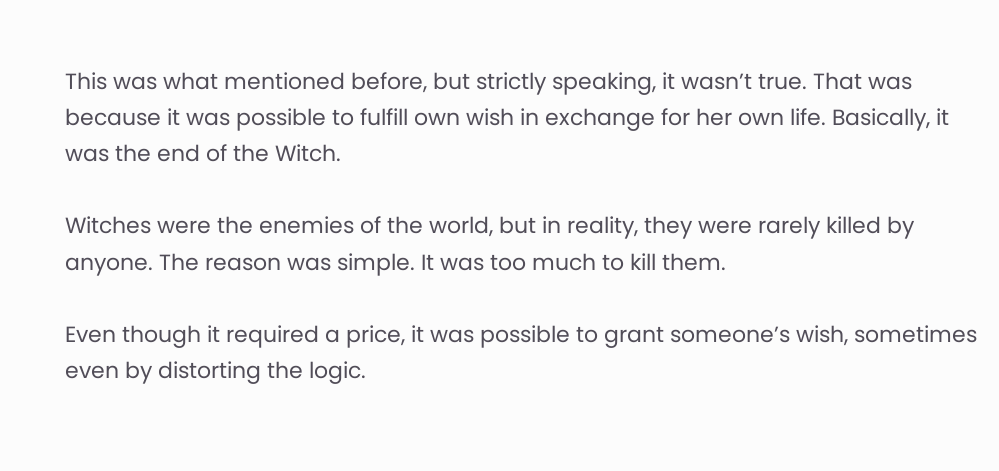This was what mentioned before, but strictly speaking, it wasn’t true. That was because it was possible to fulfill own wish in exchange for her own life. Basically, it was the end of the Witch.

Witches were the enemies of the world, but in reality, they were rarely killed by anyone. The reason was simple. It was too much to kill them.

Even though it required a price, it was possible to grant someone’s wish, sometimes even by distorting the logic.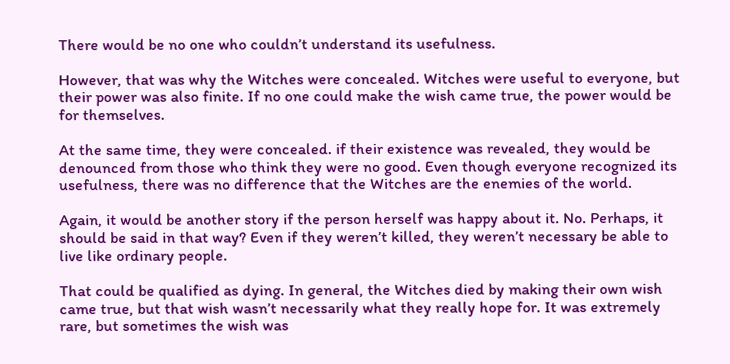There would be no one who couldn’t understand its usefulness.

However, that was why the Witches were concealed. Witches were useful to everyone, but their power was also finite. If no one could make the wish came true, the power would be for themselves.

At the same time, they were concealed. if their existence was revealed, they would be denounced from those who think they were no good. Even though everyone recognized its usefulness, there was no difference that the Witches are the enemies of the world.

Again, it would be another story if the person herself was happy about it. No. Perhaps, it should be said in that way? Even if they weren’t killed, they weren’t necessary be able to live like ordinary people.

That could be qualified as dying. In general, the Witches died by making their own wish came true, but that wish wasn’t necessarily what they really hope for. It was extremely rare, but sometimes the wish was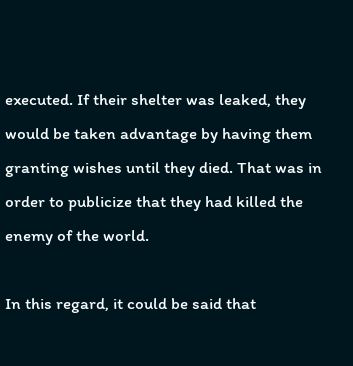executed. If their shelter was leaked, they would be taken advantage by having them granting wishes until they died. That was in order to publicize that they had killed the enemy of the world.

In this regard, it could be said that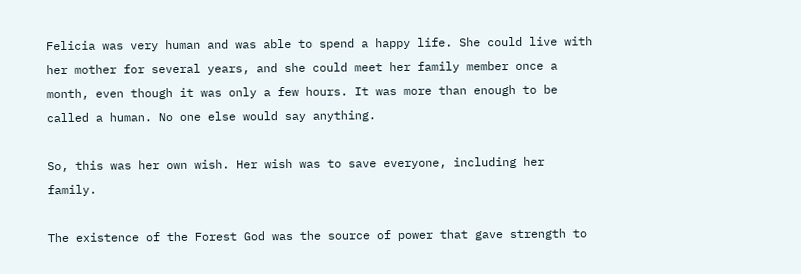Felicia was very human and was able to spend a happy life. She could live with her mother for several years, and she could meet her family member once a month, even though it was only a few hours. It was more than enough to be called a human. No one else would say anything.

So, this was her own wish. Her wish was to save everyone, including her family.

The existence of the Forest God was the source of power that gave strength to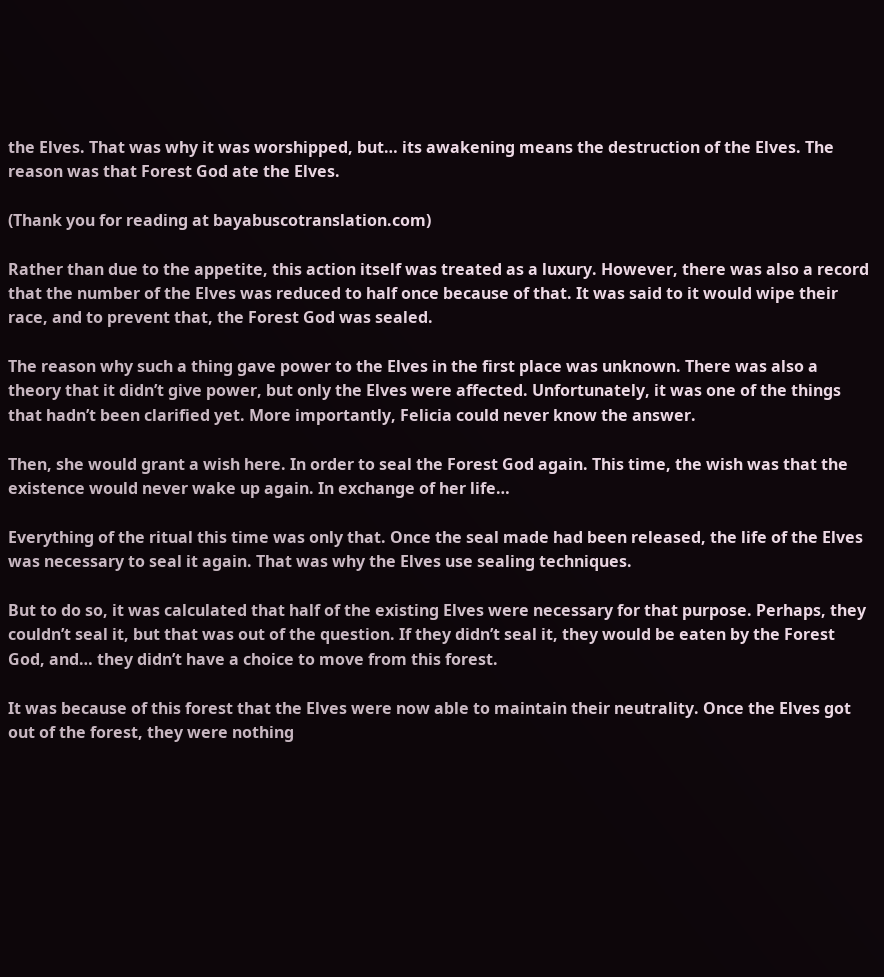the Elves. That was why it was worshipped, but… its awakening means the destruction of the Elves. The reason was that Forest God ate the Elves.

(Thank you for reading at bayabuscotranslation.com)

Rather than due to the appetite, this action itself was treated as a luxury. However, there was also a record that the number of the Elves was reduced to half once because of that. It was said to it would wipe their race, and to prevent that, the Forest God was sealed.

The reason why such a thing gave power to the Elves in the first place was unknown. There was also a theory that it didn’t give power, but only the Elves were affected. Unfortunately, it was one of the things that hadn’t been clarified yet. More importantly, Felicia could never know the answer.

Then, she would grant a wish here. In order to seal the Forest God again. This time, the wish was that the existence would never wake up again. In exchange of her life…

Everything of the ritual this time was only that. Once the seal made had been released, the life of the Elves was necessary to seal it again. That was why the Elves use sealing techniques.

But to do so, it was calculated that half of the existing Elves were necessary for that purpose. Perhaps, they couldn’t seal it, but that was out of the question. If they didn’t seal it, they would be eaten by the Forest God, and… they didn’t have a choice to move from this forest.

It was because of this forest that the Elves were now able to maintain their neutrality. Once the Elves got out of the forest, they were nothing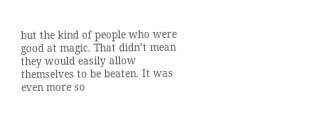but the kind of people who were good at magic. That didn’t mean they would easily allow themselves to be beaten. It was even more so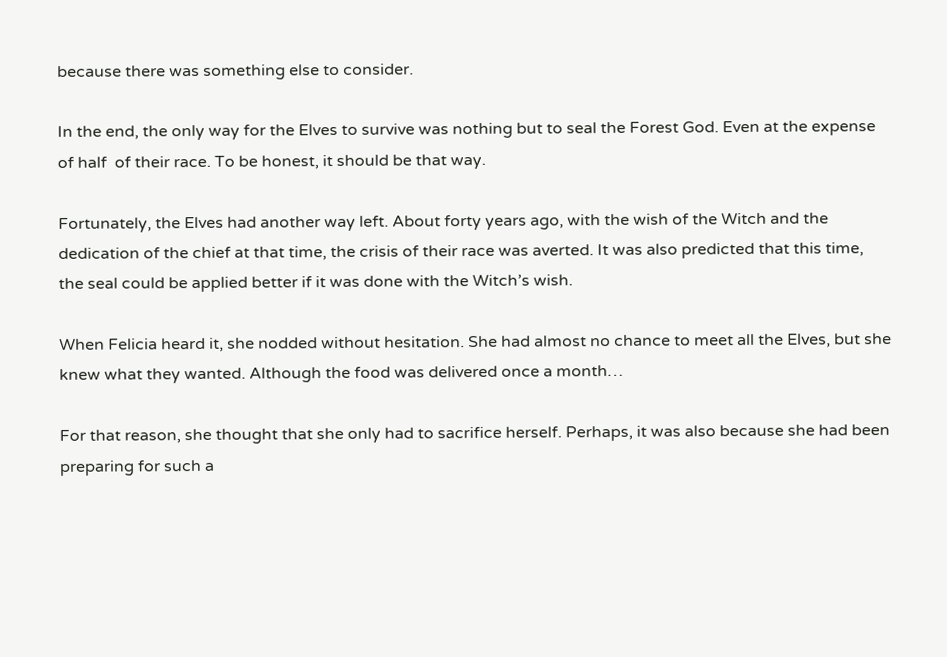because there was something else to consider.

In the end, the only way for the Elves to survive was nothing but to seal the Forest God. Even at the expense of half  of their race. To be honest, it should be that way.

Fortunately, the Elves had another way left. About forty years ago, with the wish of the Witch and the dedication of the chief at that time, the crisis of their race was averted. It was also predicted that this time, the seal could be applied better if it was done with the Witch’s wish.

When Felicia heard it, she nodded without hesitation. She had almost no chance to meet all the Elves, but she knew what they wanted. Although the food was delivered once a month…

For that reason, she thought that she only had to sacrifice herself. Perhaps, it was also because she had been preparing for such a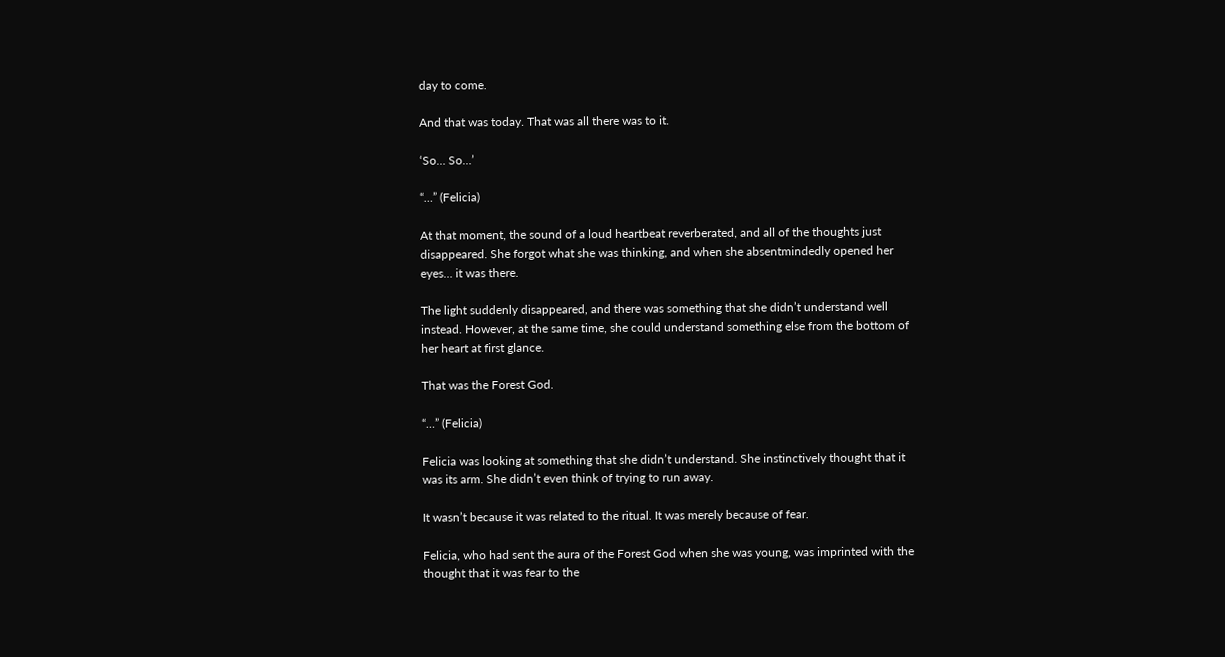day to come.

And that was today. That was all there was to it.

‘So… So…’

“…” (Felicia)

At that moment, the sound of a loud heartbeat reverberated, and all of the thoughts just disappeared. She forgot what she was thinking, and when she absentmindedly opened her eyes… it was there.

The light suddenly disappeared, and there was something that she didn’t understand well instead. However, at the same time, she could understand something else from the bottom of her heart at first glance.

That was the Forest God.

“…” (Felicia)

Felicia was looking at something that she didn’t understand. She instinctively thought that it was its arm. She didn’t even think of trying to run away.

It wasn’t because it was related to the ritual. It was merely because of fear.

Felicia, who had sent the aura of the Forest God when she was young, was imprinted with the thought that it was fear to the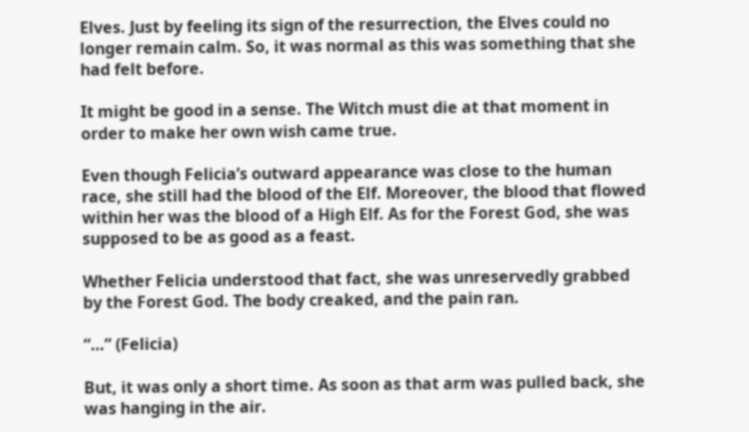Elves. Just by feeling its sign of the resurrection, the Elves could no longer remain calm. So, it was normal as this was something that she had felt before.

It might be good in a sense. The Witch must die at that moment in order to make her own wish came true.

Even though Felicia’s outward appearance was close to the human race, she still had the blood of the Elf. Moreover, the blood that flowed within her was the blood of a High Elf. As for the Forest God, she was supposed to be as good as a feast.

Whether Felicia understood that fact, she was unreservedly grabbed by the Forest God. The body creaked, and the pain ran.

“…” (Felicia)

But, it was only a short time. As soon as that arm was pulled back, she was hanging in the air.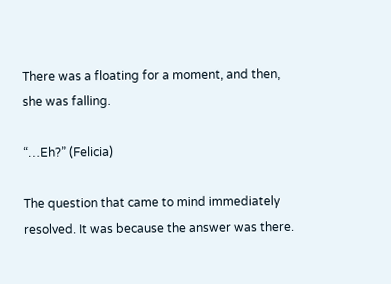There was a floating for a moment, and then, she was falling.

“…Eh?” (Felicia)

The question that came to mind immediately resolved. It was because the answer was there.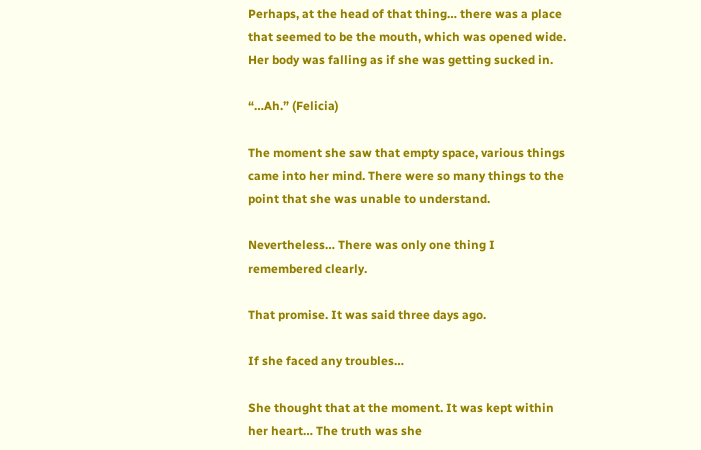Perhaps, at the head of that thing… there was a place that seemed to be the mouth, which was opened wide. Her body was falling as if she was getting sucked in.

“…Ah.” (Felicia)

The moment she saw that empty space, various things came into her mind. There were so many things to the point that she was unable to understand.

Nevertheless… There was only one thing I remembered clearly.

That promise. It was said three days ago.

If she faced any troubles…

She thought that at the moment. It was kept within her heart… The truth was she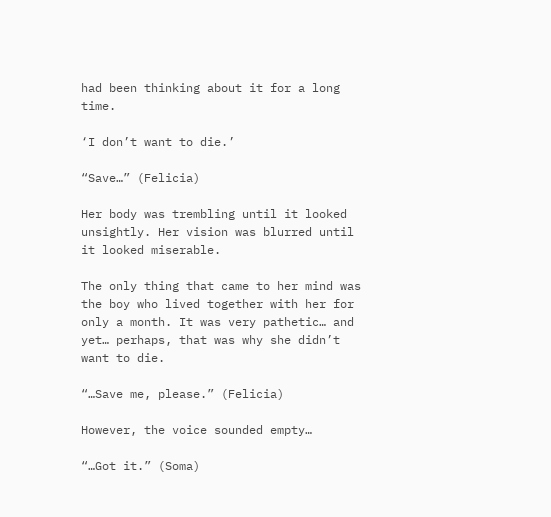had been thinking about it for a long time.

‘I don’t want to die.’

“Save…” (Felicia)

Her body was trembling until it looked unsightly. Her vision was blurred until it looked miserable.

The only thing that came to her mind was the boy who lived together with her for only a month. It was very pathetic… and yet… perhaps, that was why she didn’t want to die.

“…Save me, please.” (Felicia)

However, the voice sounded empty…

“…Got it.” (Soma)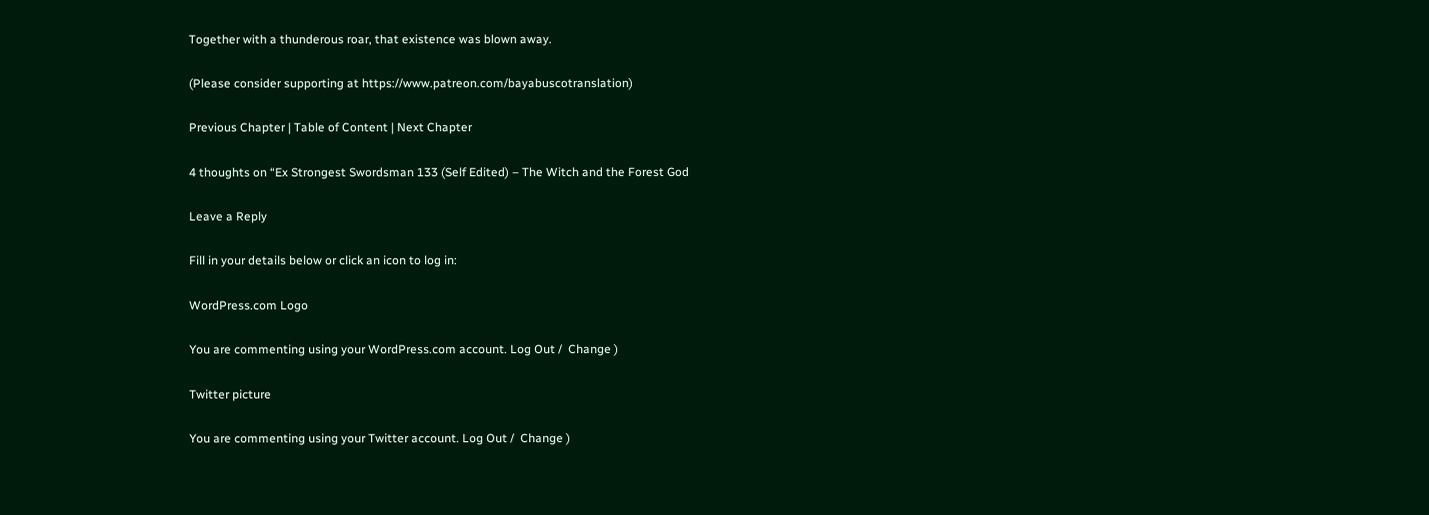Together with a thunderous roar, that existence was blown away.

(Please consider supporting at https://www.patreon.com/bayabuscotranslation)

Previous Chapter | Table of Content | Next Chapter

4 thoughts on “Ex Strongest Swordsman 133 (Self Edited) – The Witch and the Forest God

Leave a Reply

Fill in your details below or click an icon to log in:

WordPress.com Logo

You are commenting using your WordPress.com account. Log Out /  Change )

Twitter picture

You are commenting using your Twitter account. Log Out /  Change )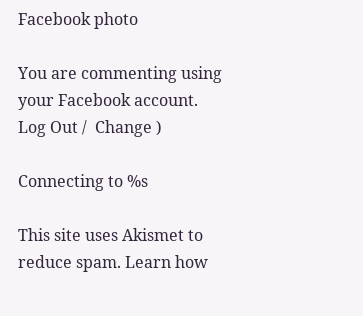Facebook photo

You are commenting using your Facebook account. Log Out /  Change )

Connecting to %s

This site uses Akismet to reduce spam. Learn how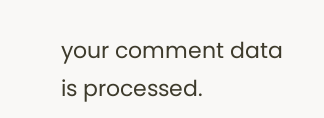your comment data is processed.